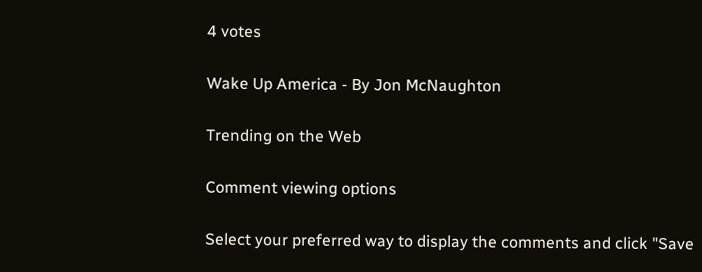4 votes

Wake Up America - By Jon McNaughton

Trending on the Web

Comment viewing options

Select your preferred way to display the comments and click "Save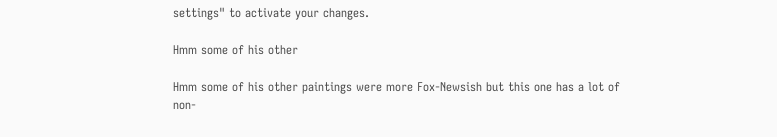settings" to activate your changes.

Hmm some of his other

Hmm some of his other paintings were more Fox-Newsish but this one has a lot of non-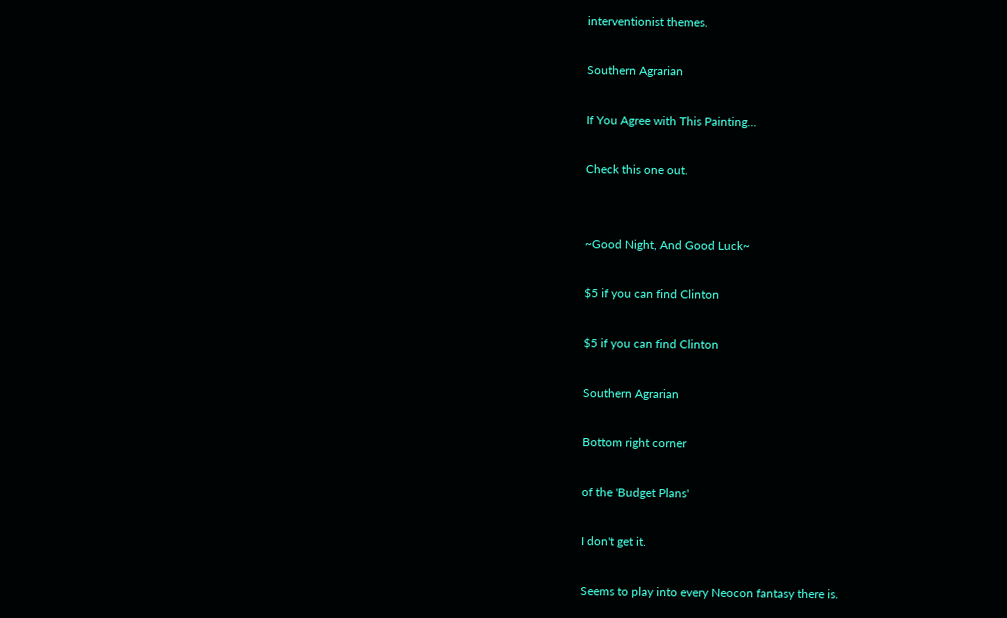interventionist themes.

Southern Agrarian

If You Agree with This Painting...

Check this one out.


~Good Night, And Good Luck~

$5 if you can find Clinton

$5 if you can find Clinton

Southern Agrarian

Bottom right corner

of the 'Budget Plans'

I don't get it.

Seems to play into every Neocon fantasy there is.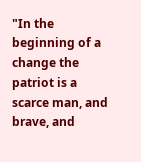"In the beginning of a change the patriot is a scarce man, and brave, and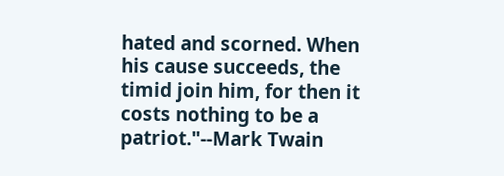hated and scorned. When his cause succeeds, the timid join him, for then it costs nothing to be a patriot."--Mark Twain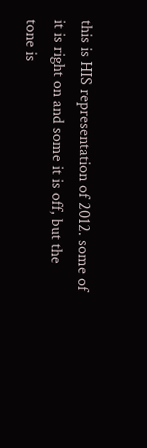this is HIS representation of 2012. some of it is right on and some it is off, but the tone is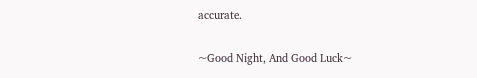accurate.

~Good Night, And Good Luck~